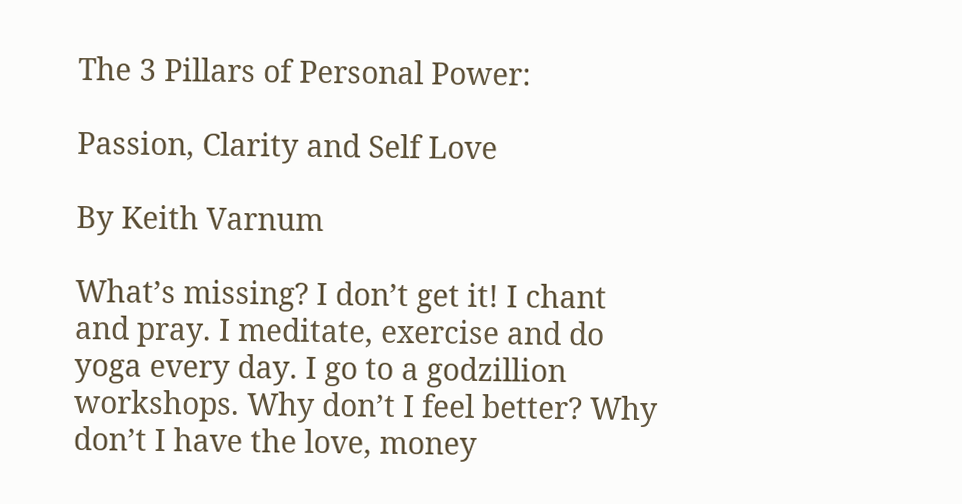The 3 Pillars of Personal Power:

Passion, Clarity and Self Love

By Keith Varnum

What’s missing? I don’t get it! I chant and pray. I meditate, exercise and do yoga every day. I go to a godzillion workshops. Why don’t I feel better? Why don’t I have the love, money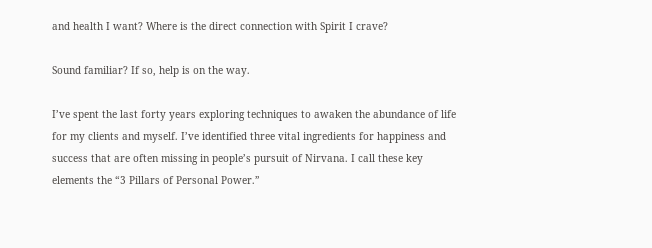and health I want? Where is the direct connection with Spirit I crave?

Sound familiar? If so, help is on the way.

I’ve spent the last forty years exploring techniques to awaken the abundance of life for my clients and myself. I’ve identified three vital ingredients for happiness and success that are often missing in people’s pursuit of Nirvana. I call these key elements the “3 Pillars of Personal Power.”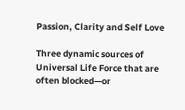Passion, Clarity and Self Love

Three dynamic sources of Universal Life Force that are often blocked—or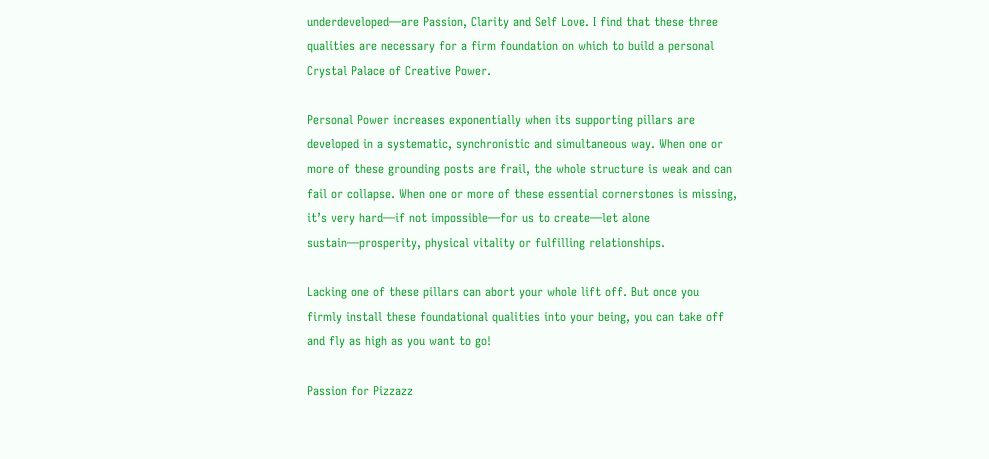underdeveloped—are Passion, Clarity and Self Love. I find that these three qualities are necessary for a firm foundation on which to build a personal Crystal Palace of Creative Power.

Personal Power increases exponentially when its supporting pillars are developed in a systematic, synchronistic and simultaneous way. When one or more of these grounding posts are frail, the whole structure is weak and can fail or collapse. When one or more of these essential cornerstones is missing, it’s very hard—if not impossible—for us to create—let alone sustain—prosperity, physical vitality or fulfilling relationships.

Lacking one of these pillars can abort your whole lift off. But once you firmly install these foundational qualities into your being, you can take off and fly as high as you want to go!

Passion for Pizzazz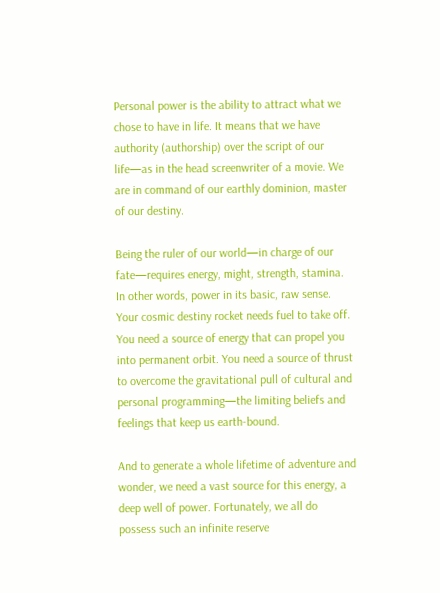Personal power is the ability to attract what we chose to have in life. It means that we have authority (authorship) over the script of our life—as in the head screenwriter of a movie. We are in command of our earthly dominion, master of our destiny.

Being the ruler of our world—in charge of our fate—requires energy, might, strength, stamina. In other words, power in its basic, raw sense. Your cosmic destiny rocket needs fuel to take off. You need a source of energy that can propel you into permanent orbit. You need a source of thrust to overcome the gravitational pull of cultural and personal programming—the limiting beliefs and feelings that keep us earth-bound.

And to generate a whole lifetime of adventure and wonder, we need a vast source for this energy, a deep well of power. Fortunately, we all do possess such an infinite reserve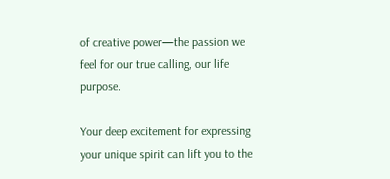of creative power—the passion we feel for our true calling, our life purpose.

Your deep excitement for expressing your unique spirit can lift you to the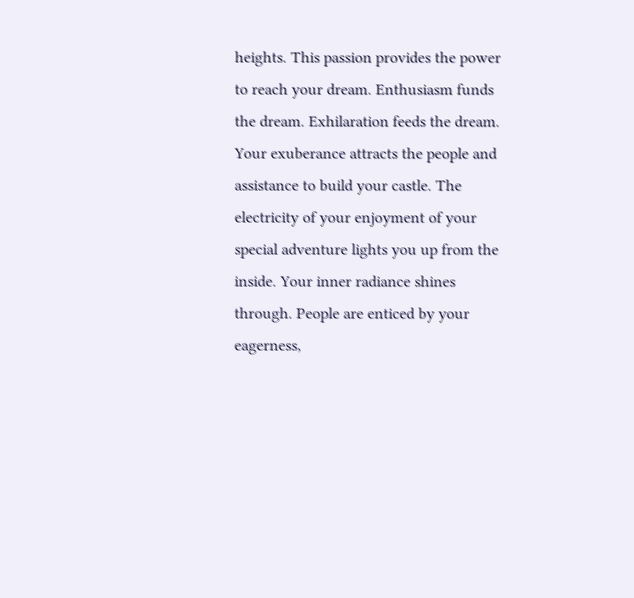heights. This passion provides the power to reach your dream. Enthusiasm funds the dream. Exhilaration feeds the dream. Your exuberance attracts the people and assistance to build your castle. The electricity of your enjoyment of your special adventure lights you up from the inside. Your inner radiance shines through. People are enticed by your eagerness,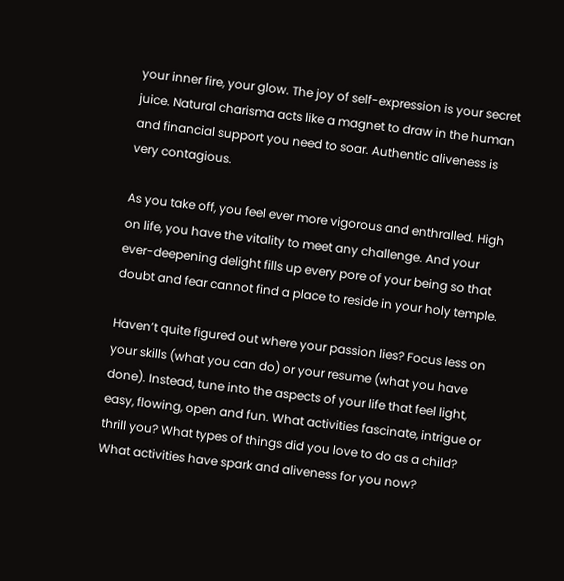your inner fire, your glow. The joy of self-expression is your secret juice. Natural charisma acts like a magnet to draw in the human and financial support you need to soar. Authentic aliveness is very contagious.

As you take off, you feel ever more vigorous and enthralled. High on life, you have the vitality to meet any challenge. And your ever-deepening delight fills up every pore of your being so that doubt and fear cannot find a place to reside in your holy temple.

Haven’t quite figured out where your passion lies? Focus less on your skills (what you can do) or your resume (what you have done). Instead, tune into the aspects of your life that feel light, easy, flowing, open and fun. What activities fascinate, intrigue or thrill you? What types of things did you love to do as a child? What activities have spark and aliveness for you now?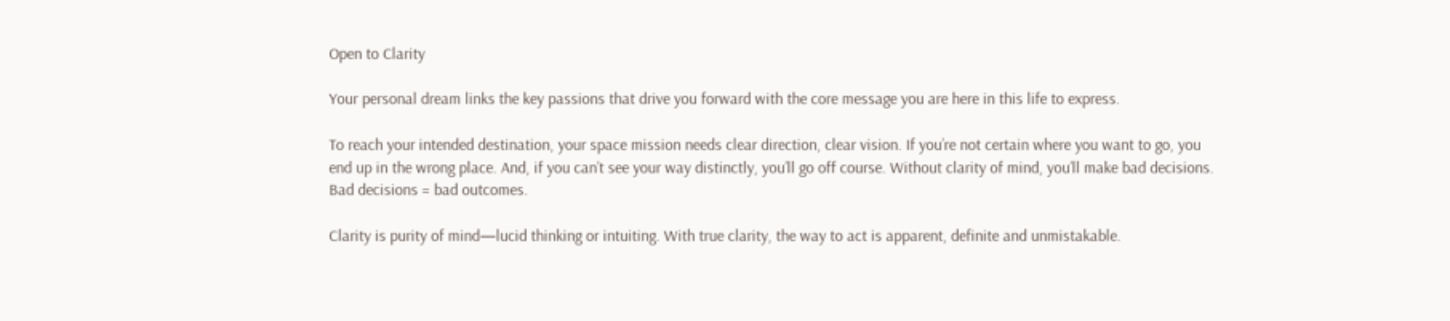Open to Clarity

Your personal dream links the key passions that drive you forward with the core message you are here in this life to express.

To reach your intended destination, your space mission needs clear direction, clear vision. If you’re not certain where you want to go, you end up in the wrong place. And, if you can’t see your way distinctly, you’ll go off course. Without clarity of mind, you’ll make bad decisions. Bad decisions = bad outcomes.

Clarity is purity of mind—lucid thinking or intuiting. With true clarity, the way to act is apparent, definite and unmistakable.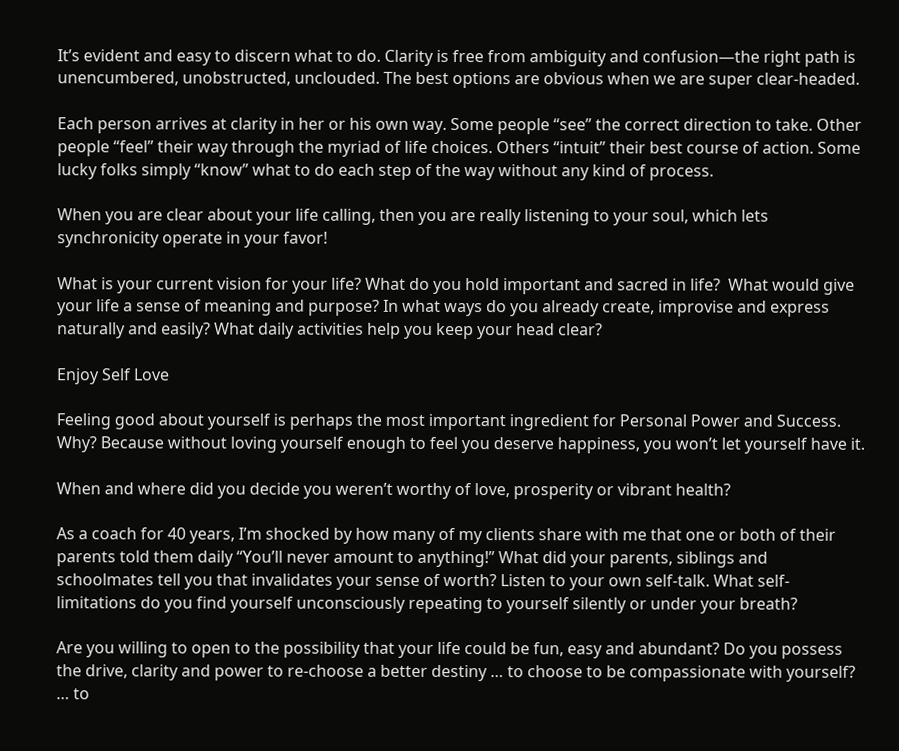It’s evident and easy to discern what to do. Clarity is free from ambiguity and confusion—the right path is unencumbered, unobstructed, unclouded. The best options are obvious when we are super clear-headed.

Each person arrives at clarity in her or his own way. Some people “see” the correct direction to take. Other people “feel” their way through the myriad of life choices. Others “intuit” their best course of action. Some lucky folks simply “know” what to do each step of the way without any kind of process.

When you are clear about your life calling, then you are really listening to your soul, which lets synchronicity operate in your favor!

What is your current vision for your life? What do you hold important and sacred in life?  What would give your life a sense of meaning and purpose? In what ways do you already create, improvise and express naturally and easily? What daily activities help you keep your head clear?

Enjoy Self Love

Feeling good about yourself is perhaps the most important ingredient for Personal Power and Success. Why? Because without loving yourself enough to feel you deserve happiness, you won’t let yourself have it.

When and where did you decide you weren’t worthy of love, prosperity or vibrant health?

As a coach for 40 years, I’m shocked by how many of my clients share with me that one or both of their parents told them daily “You’ll never amount to anything!” What did your parents, siblings and schoolmates tell you that invalidates your sense of worth? Listen to your own self-talk. What self-limitations do you find yourself unconsciously repeating to yourself silently or under your breath?

Are you willing to open to the possibility that your life could be fun, easy and abundant? Do you possess the drive, clarity and power to re-choose a better destiny … to choose to be compassionate with yourself? … to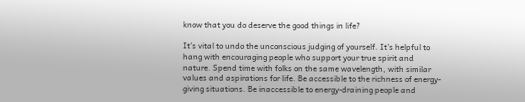know that you do deserve the good things in life?

It’s vital to undo the unconscious judging of yourself. It’s helpful to hang with encouraging people who support your true spirit and nature. Spend time with folks on the same wavelength, with similar values and aspirations for life. Be accessible to the richness of energy-giving situations. Be inaccessible to energy-draining people and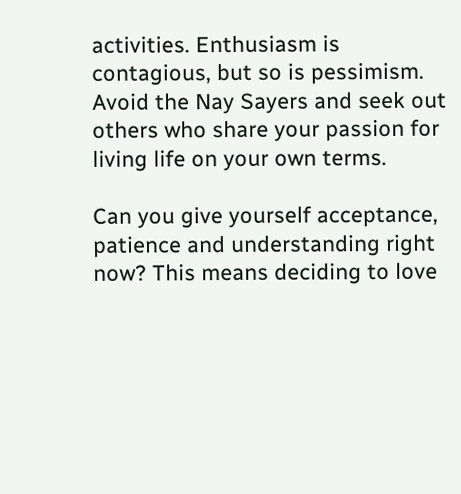activities. Enthusiasm is contagious, but so is pessimism. Avoid the Nay Sayers and seek out others who share your passion for living life on your own terms.

Can you give yourself acceptance, patience and understanding right now? This means deciding to love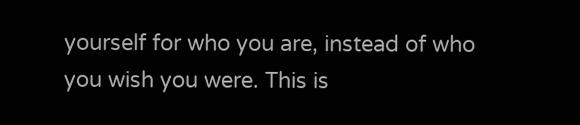yourself for who you are, instead of who you wish you were. This is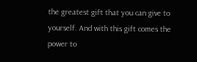the greatest gift that you can give to yourself. And with this gift comes the power to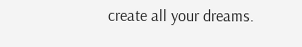create all your dreams.